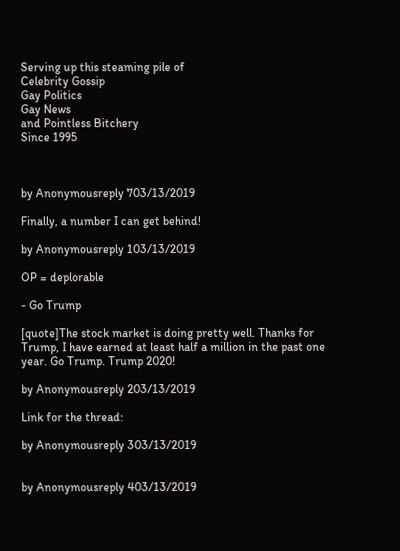Serving up this steaming pile of
Celebrity Gossip
Gay Politics
Gay News
and Pointless Bitchery
Since 1995



by Anonymousreply 703/13/2019

Finally, a number I can get behind!

by Anonymousreply 103/13/2019

OP = deplorable

- Go Trump

[quote]The stock market is doing pretty well. Thanks for Trump, I have earned at least half a million in the past one year. Go Trump. Trump 2020!

by Anonymousreply 203/13/2019

Link for the thread:

by Anonymousreply 303/13/2019


by Anonymousreply 403/13/2019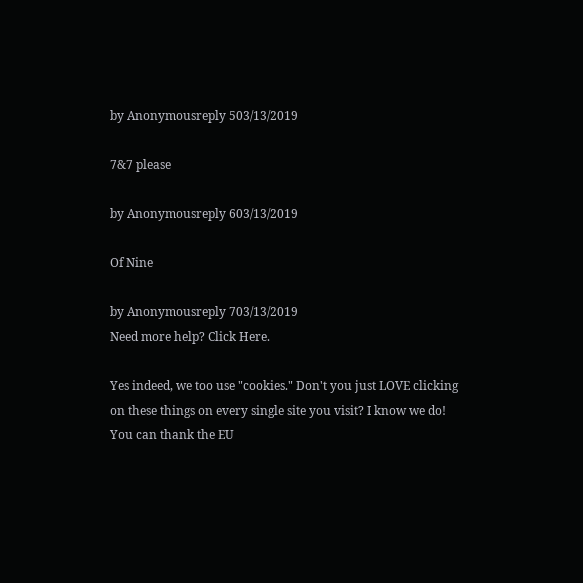by Anonymousreply 503/13/2019

7&7 please

by Anonymousreply 603/13/2019

Of Nine

by Anonymousreply 703/13/2019
Need more help? Click Here.

Yes indeed, we too use "cookies." Don't you just LOVE clicking on these things on every single site you visit? I know we do! You can thank the EU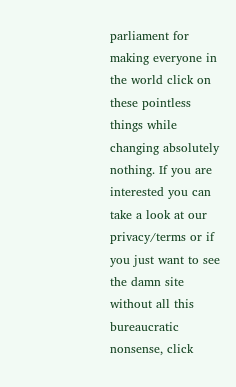parliament for making everyone in the world click on these pointless things while changing absolutely nothing. If you are interested you can take a look at our privacy/terms or if you just want to see the damn site without all this bureaucratic nonsense, click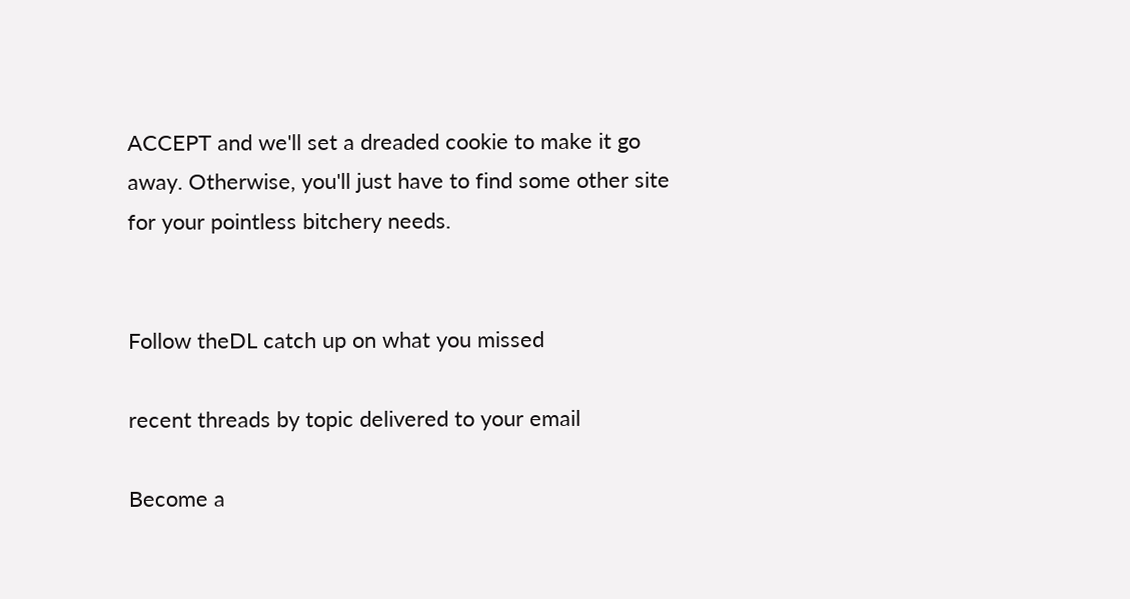ACCEPT and we'll set a dreaded cookie to make it go away. Otherwise, you'll just have to find some other site for your pointless bitchery needs.


Follow theDL catch up on what you missed

recent threads by topic delivered to your email

Become a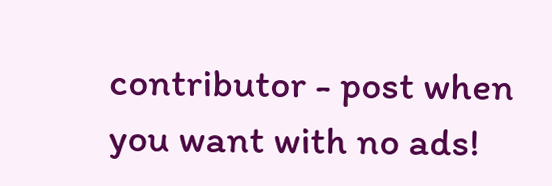contributor - post when you want with no ads!